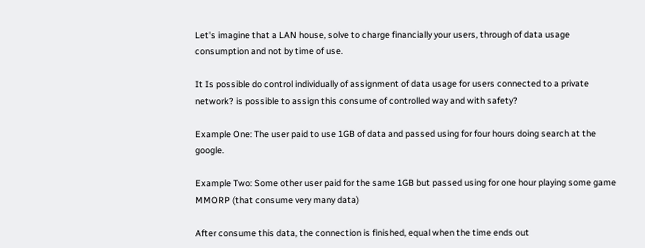Let's imagine that a LAN house, solve to charge financially your users, through of data usage consumption and not by time of use.

It Is possible do control individually of assignment of data usage for users connected to a private network? is possible to assign this consume of controlled way and with safety?

Example One: The user paid to use 1GB of data and passed using for four hours doing search at the google.

Example Two: Some other user paid for the same 1GB but passed using for one hour playing some game MMORP (that consume very many data)

After consume this data, the connection is finished, equal when the time ends out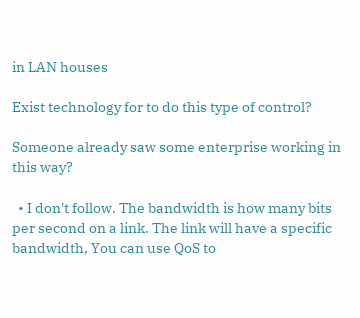in LAN houses

Exist technology for to do this type of control?

Someone already saw some enterprise working in this way?

  • I don't follow. The bandwidth is how many bits per second on a link. The link will have a specific bandwidth, You can use QoS to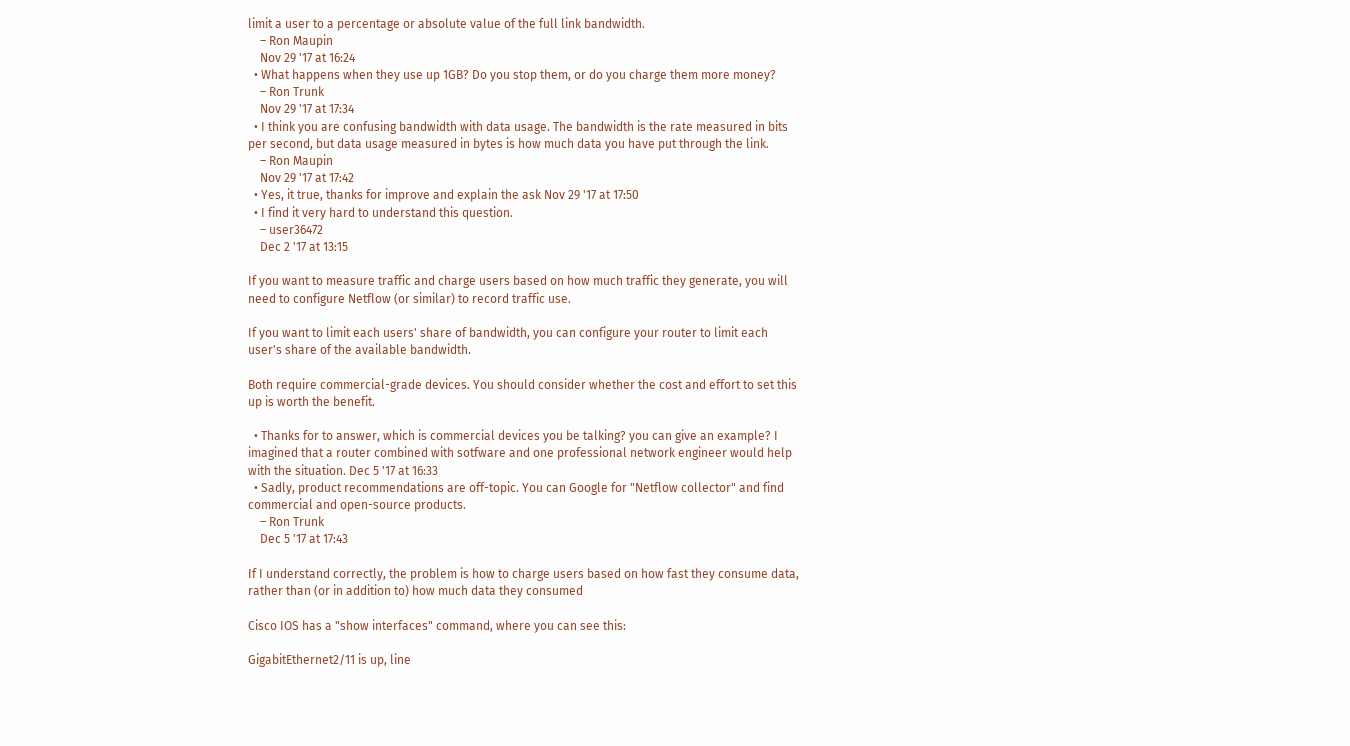limit a user to a percentage or absolute value of the full link bandwidth.
    – Ron Maupin
    Nov 29 '17 at 16:24
  • What happens when they use up 1GB? Do you stop them, or do you charge them more money?
    – Ron Trunk
    Nov 29 '17 at 17:34
  • I think you are confusing bandwidth with data usage. The bandwidth is the rate measured in bits per second, but data usage measured in bytes is how much data you have put through the link.
    – Ron Maupin
    Nov 29 '17 at 17:42
  • Yes, it true, thanks for improve and explain the ask Nov 29 '17 at 17:50
  • I find it very hard to understand this question.
    – user36472
    Dec 2 '17 at 13:15

If you want to measure traffic and charge users based on how much traffic they generate, you will need to configure Netflow (or similar) to record traffic use.

If you want to limit each users' share of bandwidth, you can configure your router to limit each user's share of the available bandwidth.

Both require commercial-grade devices. You should consider whether the cost and effort to set this up is worth the benefit.

  • Thanks for to answer, which is commercial devices you be talking? you can give an example? I imagined that a router combined with sotfware and one professional network engineer would help with the situation. Dec 5 '17 at 16:33
  • Sadly, product recommendations are off-topic. You can Google for "Netflow collector" and find commercial and open-source products.
    – Ron Trunk
    Dec 5 '17 at 17:43

If I understand correctly, the problem is how to charge users based on how fast they consume data, rather than (or in addition to) how much data they consumed

Cisco IOS has a "show interfaces" command, where you can see this:

GigabitEthernet2/11 is up, line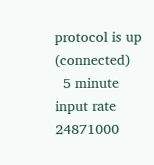protocol is up (connected)
  5 minute input rate 24871000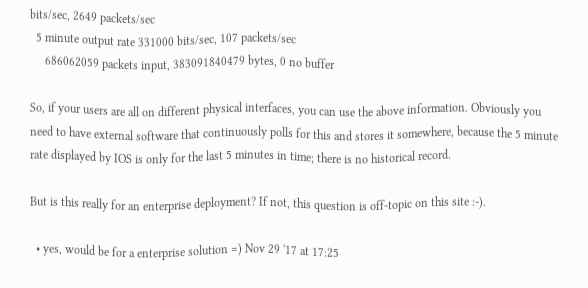bits/sec, 2649 packets/sec
  5 minute output rate 331000 bits/sec, 107 packets/sec
     686062059 packets input, 383091840479 bytes, 0 no buffer

So, if your users are all on different physical interfaces, you can use the above information. Obviously you need to have external software that continuously polls for this and stores it somewhere, because the 5 minute rate displayed by IOS is only for the last 5 minutes in time; there is no historical record.

But is this really for an enterprise deployment? If not, this question is off-topic on this site :-).

  • yes, would be for a enterprise solution =) Nov 29 '17 at 17:25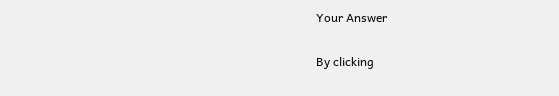Your Answer

By clicking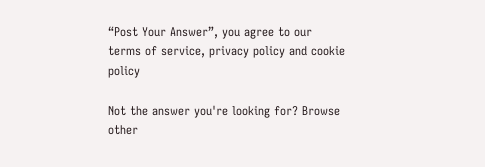“Post Your Answer”, you agree to our terms of service, privacy policy and cookie policy

Not the answer you're looking for? Browse other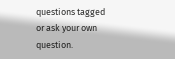questions tagged or ask your own question.